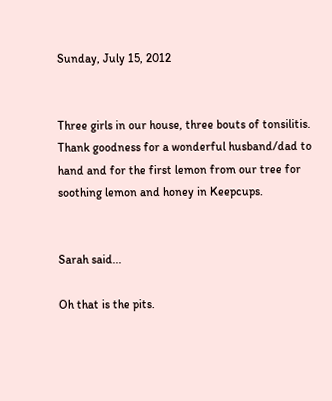Sunday, July 15, 2012


Three girls in our house, three bouts of tonsilitis.  Thank goodness for a wonderful husband/dad to hand and for the first lemon from our tree for soothing lemon and honey in Keepcups.


Sarah said...

Oh that is the pits.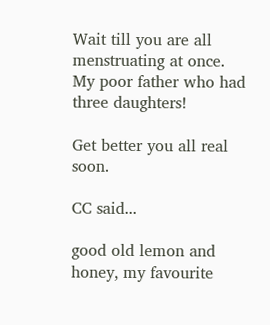Wait till you are all menstruating at once. My poor father who had three daughters!

Get better you all real soon.

CC said...

good old lemon and honey, my favourite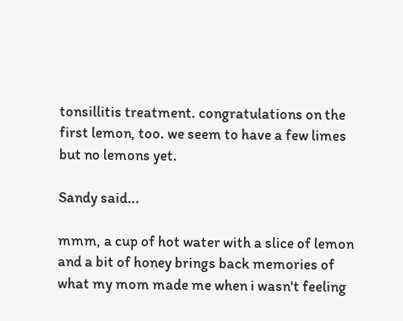tonsillitis treatment. congratulations on the first lemon, too. we seem to have a few limes but no lemons yet.

Sandy said...

mmm, a cup of hot water with a slice of lemon and a bit of honey brings back memories of what my mom made me when i wasn't feeling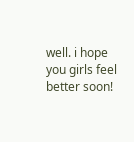well. i hope you girls feel better soon!